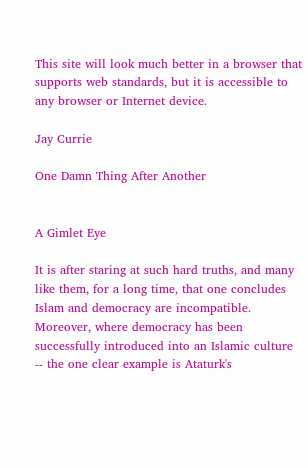This site will look much better in a browser that supports web standards, but it is accessible to any browser or Internet device.

Jay Currie

One Damn Thing After Another


A Gimlet Eye

It is after staring at such hard truths, and many like them, for a long time, that one concludes Islam and democracy are incompatible. Moreover, where democracy has been successfully introduced into an Islamic culture -- the one clear example is Ataturk's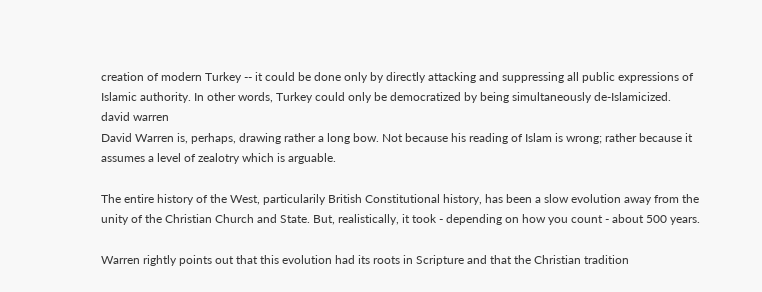creation of modern Turkey -- it could be done only by directly attacking and suppressing all public expressions of Islamic authority. In other words, Turkey could only be democratized by being simultaneously de-Islamicized.
david warren
David Warren is, perhaps, drawing rather a long bow. Not because his reading of Islam is wrong; rather because it assumes a level of zealotry which is arguable.

The entire history of the West, particularily British Constitutional history, has been a slow evolution away from the unity of the Christian Church and State. But, realistically, it took - depending on how you count - about 500 years.

Warren rightly points out that this evolution had its roots in Scripture and that the Christian tradition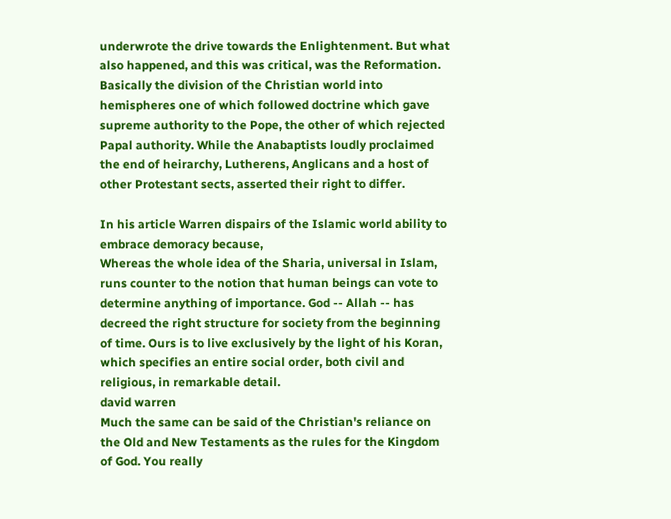underwrote the drive towards the Enlightenment. But what also happened, and this was critical, was the Reformation. Basically the division of the Christian world into hemispheres one of which followed doctrine which gave supreme authority to the Pope, the other of which rejected Papal authority. While the Anabaptists loudly proclaimed the end of heirarchy, Lutherens, Anglicans and a host of other Protestant sects, asserted their right to differ.

In his article Warren dispairs of the Islamic world ability to embrace demoracy because,
Whereas the whole idea of the Sharia, universal in Islam, runs counter to the notion that human beings can vote to determine anything of importance. God -- Allah -- has decreed the right structure for society from the beginning of time. Ours is to live exclusively by the light of his Koran, which specifies an entire social order, both civil and religious, in remarkable detail.
david warren
Much the same can be said of the Christian's reliance on the Old and New Testaments as the rules for the Kingdom of God. You really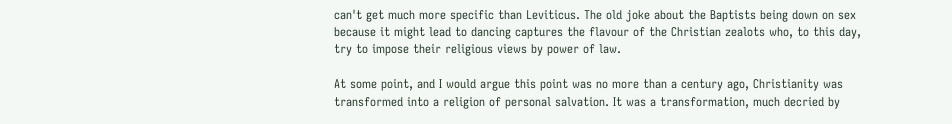can't get much more specific than Leviticus. The old joke about the Baptists being down on sex because it might lead to dancing captures the flavour of the Christian zealots who, to this day, try to impose their religious views by power of law.

At some point, and I would argue this point was no more than a century ago, Christianity was transformed into a religion of personal salvation. It was a transformation, much decried by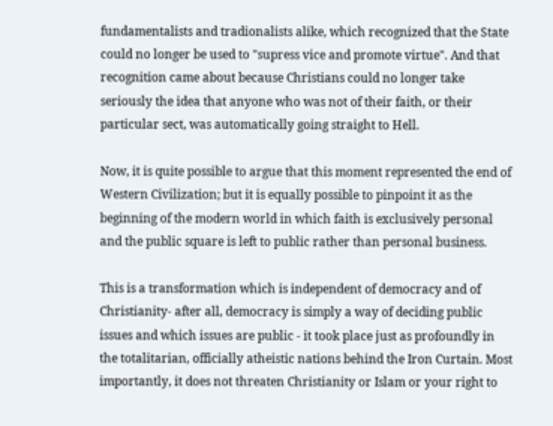fundamentalists and tradionalists alike, which recognized that the State could no longer be used to "supress vice and promote virtue". And that recognition came about because Christians could no longer take seriously the idea that anyone who was not of their faith, or their particular sect, was automatically going straight to Hell.

Now, it is quite possible to argue that this moment represented the end of Western Civilization; but it is equally possible to pinpoint it as the beginning of the modern world in which faith is exclusively personal and the public square is left to public rather than personal business.

This is a transformation which is independent of democracy and of Christianity- after all, democracy is simply a way of deciding public issues and which issues are public - it took place just as profoundly in the totalitarian, officially atheistic nations behind the Iron Curtain. Most importantly, it does not threaten Christianity or Islam or your right to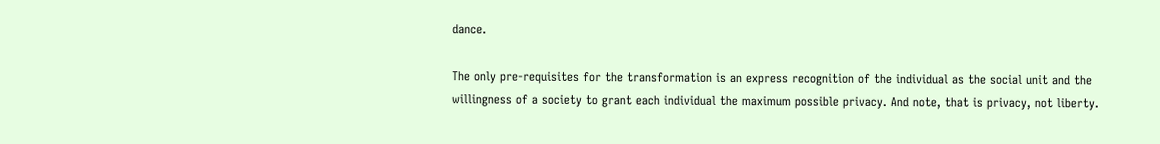dance.

The only pre-requisites for the transformation is an express recognition of the individual as the social unit and the willingness of a society to grant each individual the maximum possible privacy. And note, that is privacy, not liberty.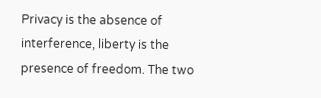Privacy is the absence of interference, liberty is the presence of freedom. The two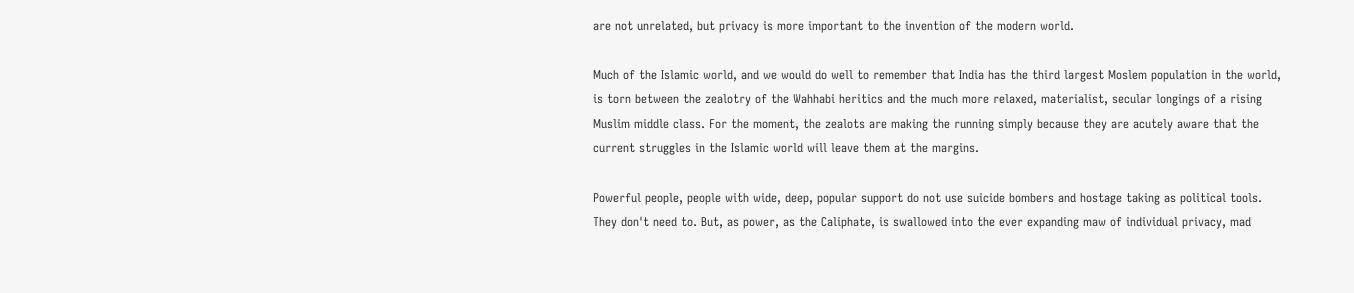are not unrelated, but privacy is more important to the invention of the modern world.

Much of the Islamic world, and we would do well to remember that India has the third largest Moslem population in the world, is torn between the zealotry of the Wahhabi heritics and the much more relaxed, materialist, secular longings of a rising Muslim middle class. For the moment, the zealots are making the running simply because they are acutely aware that the current struggles in the Islamic world will leave them at the margins.

Powerful people, people with wide, deep, popular support do not use suicide bombers and hostage taking as political tools. They don't need to. But, as power, as the Caliphate, is swallowed into the ever expanding maw of individual privacy, mad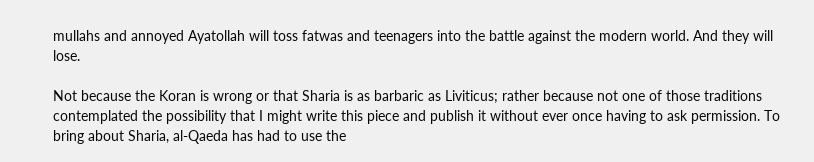mullahs and annoyed Ayatollah will toss fatwas and teenagers into the battle against the modern world. And they will lose.

Not because the Koran is wrong or that Sharia is as barbaric as Liviticus; rather because not one of those traditions contemplated the possibility that I might write this piece and publish it without ever once having to ask permission. To bring about Sharia, al-Qaeda has had to use the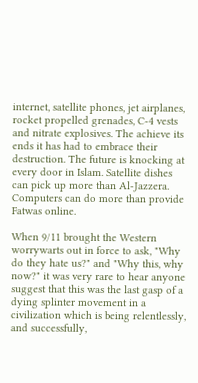internet, satellite phones, jet airplanes, rocket propelled grenades, C-4 vests and nitrate explosives. The achieve its ends it has had to embrace their destruction. The future is knocking at every door in Islam. Satellite dishes can pick up more than Al-Jazzera. Computers can do more than provide Fatwas online.

When 9/11 brought the Western worrywarts out in force to ask, "Why do they hate us?" and "Why this, why now?" it was very rare to hear anyone suggest that this was the last gasp of a dying splinter movement in a civilization which is being relentlessly, and successfully,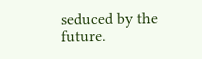seduced by the future.